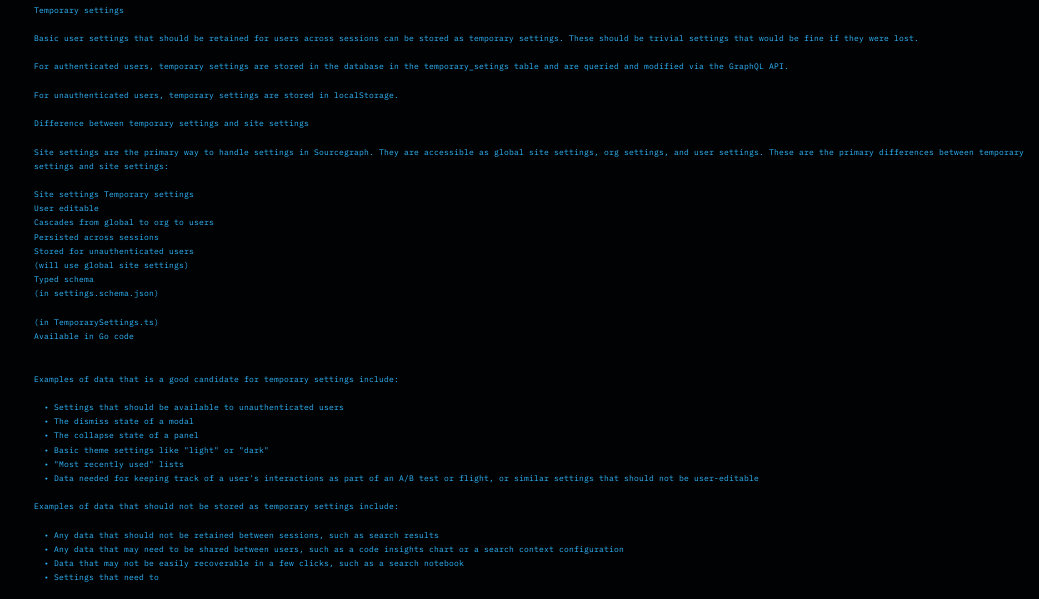Temporary settings

Basic user settings that should be retained for users across sessions can be stored as temporary settings. These should be trivial settings that would be fine if they were lost.

For authenticated users, temporary settings are stored in the database in the temporary_setings table and are queried and modified via the GraphQL API.

For unauthenticated users, temporary settings are stored in localStorage.

Difference between temporary settings and site settings

Site settings are the primary way to handle settings in Sourcegraph. They are accessible as global site settings, org settings, and user settings. These are the primary differences between temporary settings and site settings:

Site settings Temporary settings
User editable
Cascades from global to org to users
Persisted across sessions
Stored for unauthenticated users
(will use global site settings)
Typed schema
(in settings.schema.json)

(in TemporarySettings.ts)
Available in Go code


Examples of data that is a good candidate for temporary settings include:

  • Settings that should be available to unauthenticated users
  • The dismiss state of a modal
  • The collapse state of a panel
  • Basic theme settings like "light" or "dark"
  • "Most recently used" lists
  • Data needed for keeping track of a user's interactions as part of an A/B test or flight, or similar settings that should not be user-editable

Examples of data that should not be stored as temporary settings include:

  • Any data that should not be retained between sessions, such as search results
  • Any data that may need to be shared between users, such as a code insights chart or a search context configuration
  • Data that may not be easily recoverable in a few clicks, such as a search notebook
  • Settings that need to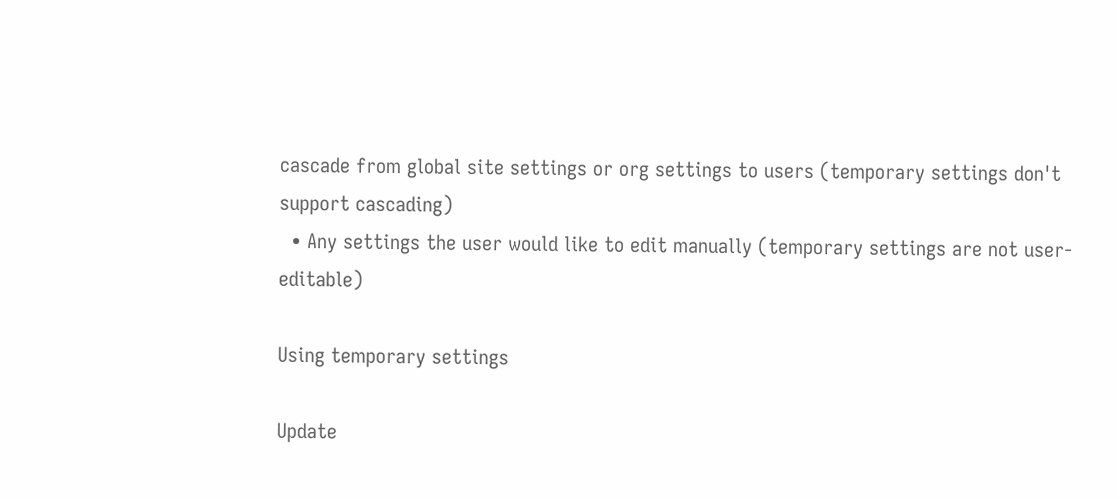cascade from global site settings or org settings to users (temporary settings don't support cascading)
  • Any settings the user would like to edit manually (temporary settings are not user-editable)

Using temporary settings

Update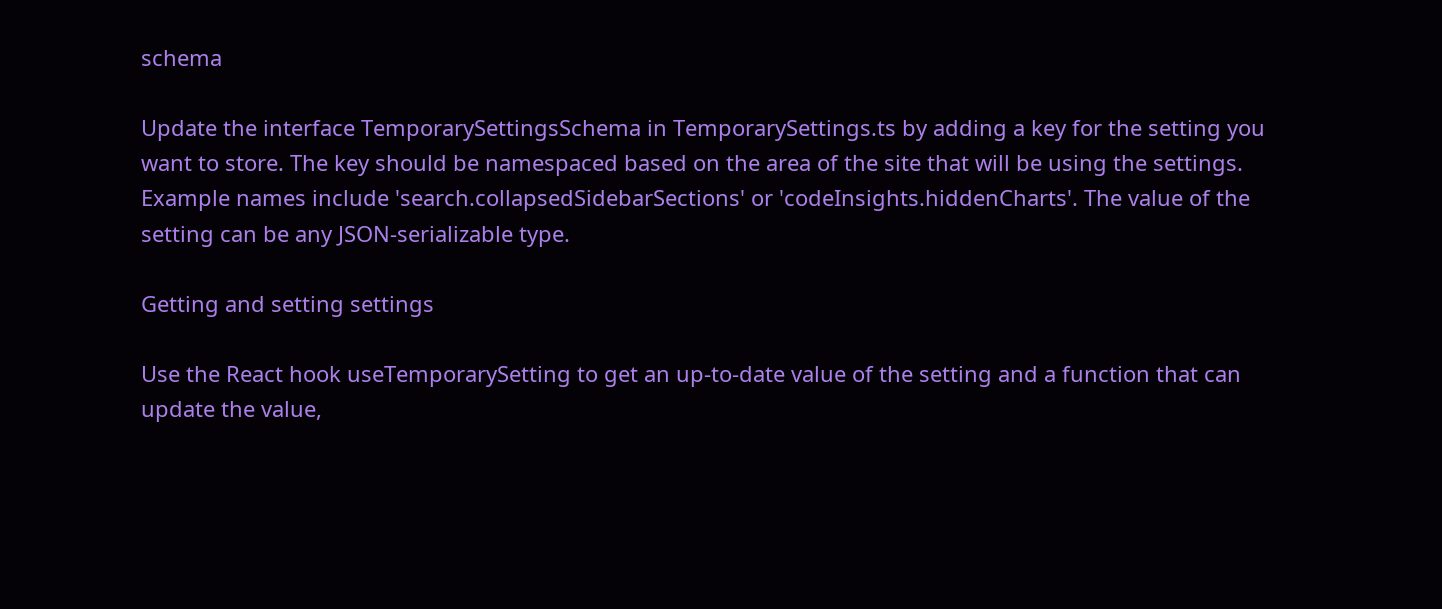schema

Update the interface TemporarySettingsSchema in TemporarySettings.ts by adding a key for the setting you want to store. The key should be namespaced based on the area of the site that will be using the settings. Example names include 'search.collapsedSidebarSections' or 'codeInsights.hiddenCharts'. The value of the setting can be any JSON-serializable type.

Getting and setting settings

Use the React hook useTemporarySetting to get an up-to-date value of the setting and a function that can update the value,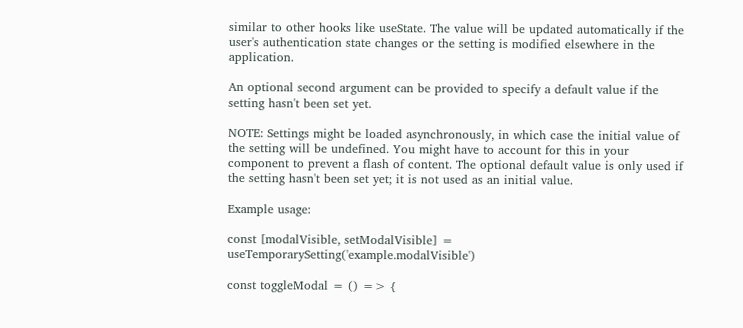similar to other hooks like useState. The value will be updated automatically if the user's authentication state changes or the setting is modified elsewhere in the application.

An optional second argument can be provided to specify a default value if the setting hasn't been set yet.

NOTE: Settings might be loaded asynchronously, in which case the initial value of the setting will be undefined. You might have to account for this in your component to prevent a flash of content. The optional default value is only used if the setting hasn't been set yet; it is not used as an initial value.

Example usage:

const [modalVisible, setModalVisible] = useTemporarySetting('example.modalVisible')

const toggleModal = () => {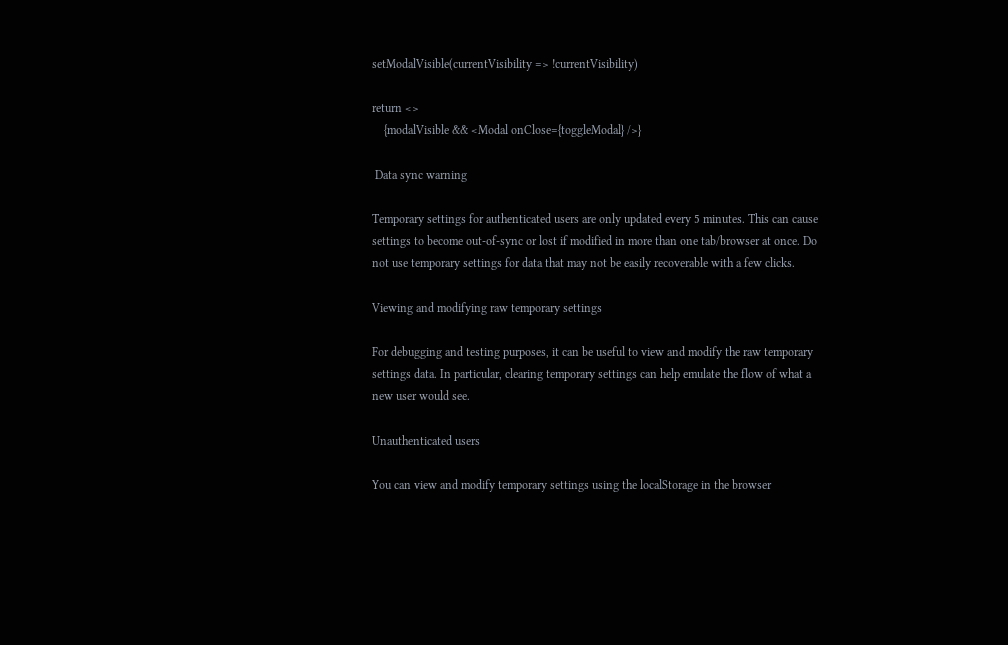setModalVisible(currentVisibility => !currentVisibility)

return <>
    {modalVisible && <Modal onClose={toggleModal} />}

 Data sync warning

Temporary settings for authenticated users are only updated every 5 minutes. This can cause settings to become out-of-sync or lost if modified in more than one tab/browser at once. Do not use temporary settings for data that may not be easily recoverable with a few clicks.

Viewing and modifying raw temporary settings

For debugging and testing purposes, it can be useful to view and modify the raw temporary settings data. In particular, clearing temporary settings can help emulate the flow of what a new user would see.

Unauthenticated users

You can view and modify temporary settings using the localStorage in the browser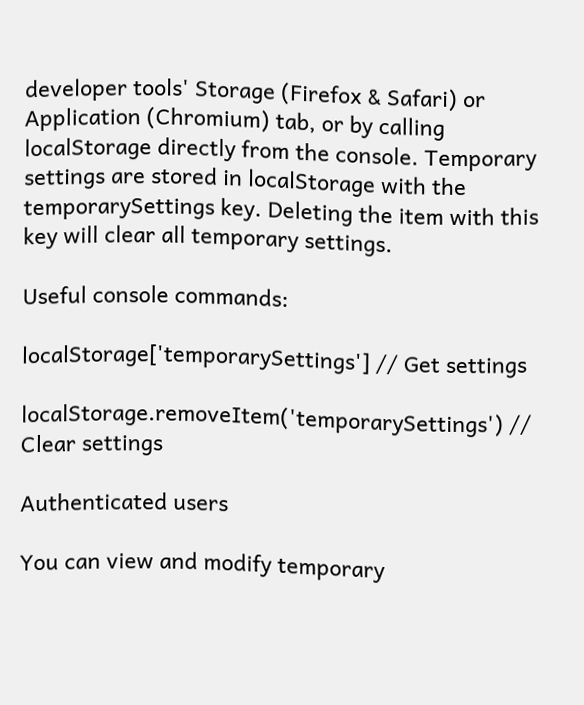developer tools' Storage (Firefox & Safari) or Application (Chromium) tab, or by calling localStorage directly from the console. Temporary settings are stored in localStorage with the temporarySettings key. Deleting the item with this key will clear all temporary settings.

Useful console commands:

localStorage['temporarySettings'] // Get settings

localStorage.removeItem('temporarySettings') // Clear settings

Authenticated users

You can view and modify temporary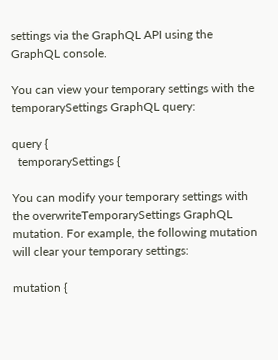settings via the GraphQL API using the GraphQL console.

You can view your temporary settings with the temporarySettings GraphQL query:

query {
  temporarySettings {

You can modify your temporary settings with the overwriteTemporarySettings GraphQL mutation. For example, the following mutation will clear your temporary settings:

mutation {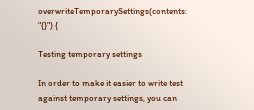overwriteTemporarySettings(contents: "{}") {

Testing temporary settings

In order to make it easier to write test against temporary settings, you can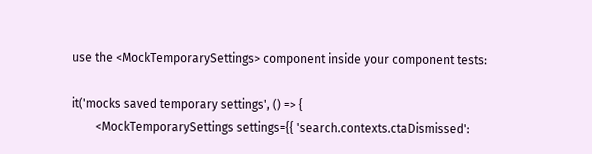use the <MockTemporarySettings> component inside your component tests:

it('mocks saved temporary settings', () => {
        <MockTemporarySettings settings={{ 'search.contexts.ctaDismissed':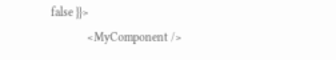false }}>
            <MyComponent />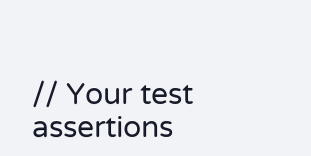// Your test assertions